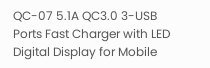QC-07 5.1A QC3.0 3-USB Ports Fast Charger with LED Digital Display for Mobile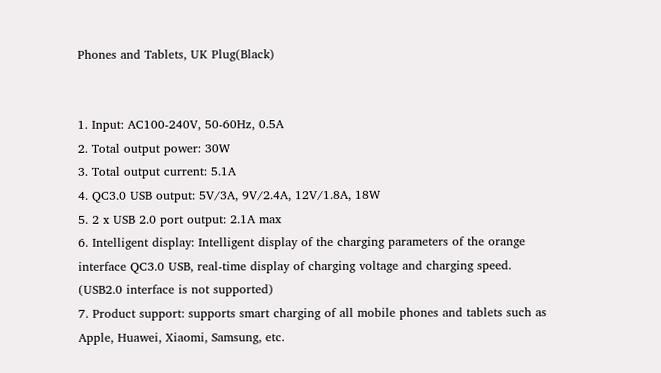Phones and Tablets, UK Plug(Black)


1. Input: AC100-240V, 50-60Hz, 0.5A
2. Total output power: 30W
3. Total output current: 5.1A
4. QC3.0 USB output: 5V/3A, 9V/2.4A, 12V/1.8A, 18W
5. 2 x USB 2.0 port output: 2.1A max
6. Intelligent display: Intelligent display of the charging parameters of the orange interface QC3.0 USB, real-time display of charging voltage and charging speed. (USB2.0 interface is not supported)
7. Product support: supports smart charging of all mobile phones and tablets such as Apple, Huawei, Xiaomi, Samsung, etc.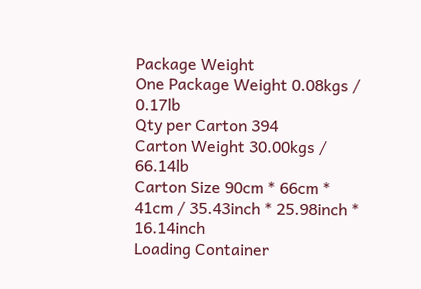Package Weight
One Package Weight 0.08kgs / 0.17lb
Qty per Carton 394
Carton Weight 30.00kgs / 66.14lb
Carton Size 90cm * 66cm * 41cm / 35.43inch * 25.98inch * 16.14inch
Loading Container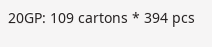20GP: 109 cartons * 394 pcs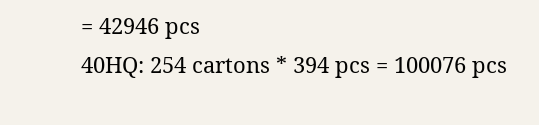= 42946 pcs
40HQ: 254 cartons * 394 pcs = 100076 pcs